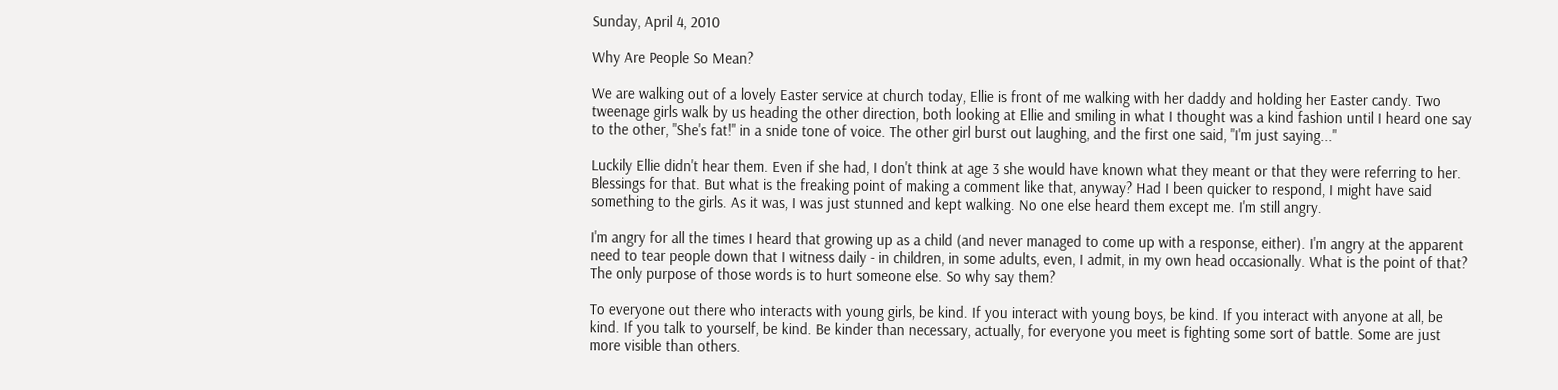Sunday, April 4, 2010

Why Are People So Mean?

We are walking out of a lovely Easter service at church today, Ellie is front of me walking with her daddy and holding her Easter candy. Two tweenage girls walk by us heading the other direction, both looking at Ellie and smiling in what I thought was a kind fashion until I heard one say to the other, "She's fat!" in a snide tone of voice. The other girl burst out laughing, and the first one said, "I'm just saying..."

Luckily Ellie didn't hear them. Even if she had, I don't think at age 3 she would have known what they meant or that they were referring to her. Blessings for that. But what is the freaking point of making a comment like that, anyway? Had I been quicker to respond, I might have said something to the girls. As it was, I was just stunned and kept walking. No one else heard them except me. I'm still angry.

I'm angry for all the times I heard that growing up as a child (and never managed to come up with a response, either). I'm angry at the apparent need to tear people down that I witness daily - in children, in some adults, even, I admit, in my own head occasionally. What is the point of that? The only purpose of those words is to hurt someone else. So why say them?

To everyone out there who interacts with young girls, be kind. If you interact with young boys, be kind. If you interact with anyone at all, be kind. If you talk to yourself, be kind. Be kinder than necessary, actually, for everyone you meet is fighting some sort of battle. Some are just more visible than others.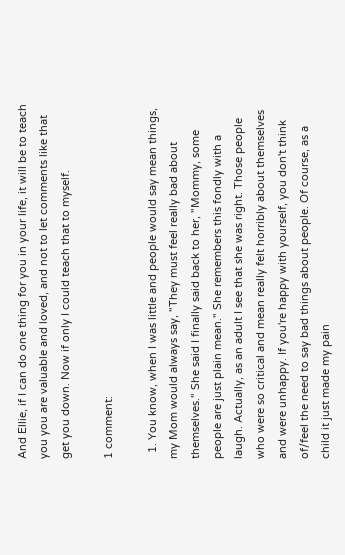And Ellie, if I can do one thing for you in your life, it will be to teach you you are valuable and loved, and not to let comments like that get you down. Now if only I could teach that to myself.

1 comment:

  1. You know, when I was little and people would say mean things, my Mom would always say, "They must feel really bad about themselves." She said I finally said back to her, "Mommy, some people are just plain mean." She remembers this fondly with a laugh. Actually, as an adult I see that she was right. Those people who were so critical and mean really felt horribly about themselves and were unhappy. If you're happy with yourself, you don't think of/feel the need to say bad things about people. Of course, as a child it just made my pain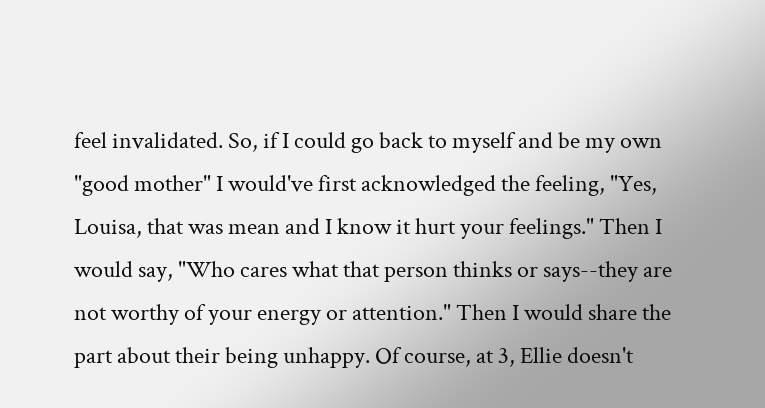feel invalidated. So, if I could go back to myself and be my own "good mother" I would've first acknowledged the feeling, "Yes, Louisa, that was mean and I know it hurt your feelings." Then I would say, "Who cares what that person thinks or says--they are not worthy of your energy or attention." Then I would share the part about their being unhappy. Of course, at 3, Ellie doesn't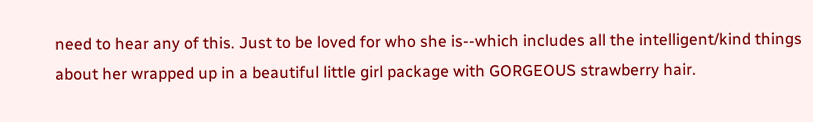need to hear any of this. Just to be loved for who she is--which includes all the intelligent/kind things about her wrapped up in a beautiful little girl package with GORGEOUS strawberry hair.